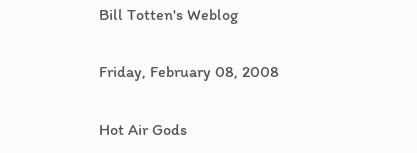Bill Totten's Weblog

Friday, February 08, 2008

Hot Air Gods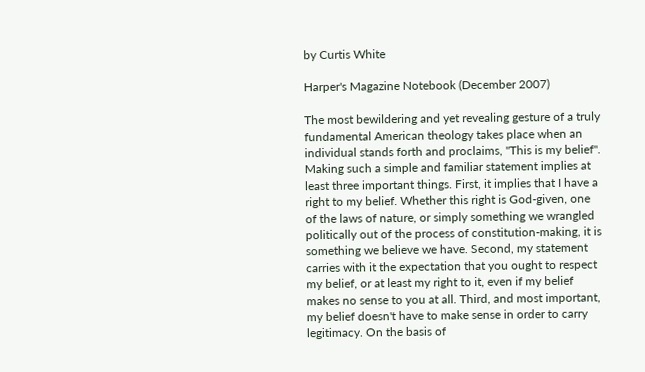by Curtis White

Harper's Magazine Notebook (December 2007)

The most bewildering and yet revealing gesture of a truly fundamental American theology takes place when an individual stands forth and proclaims, "This is my belief". Making such a simple and familiar statement implies at least three important things. First, it implies that I have a right to my belief. Whether this right is God-given, one of the laws of nature, or simply something we wrangled politically out of the process of constitution-making, it is something we believe we have. Second, my statement carries with it the expectation that you ought to respect my belief, or at least my right to it, even if my belief makes no sense to you at all. Third, and most important, my belief doesn't have to make sense in order to carry legitimacy. On the basis of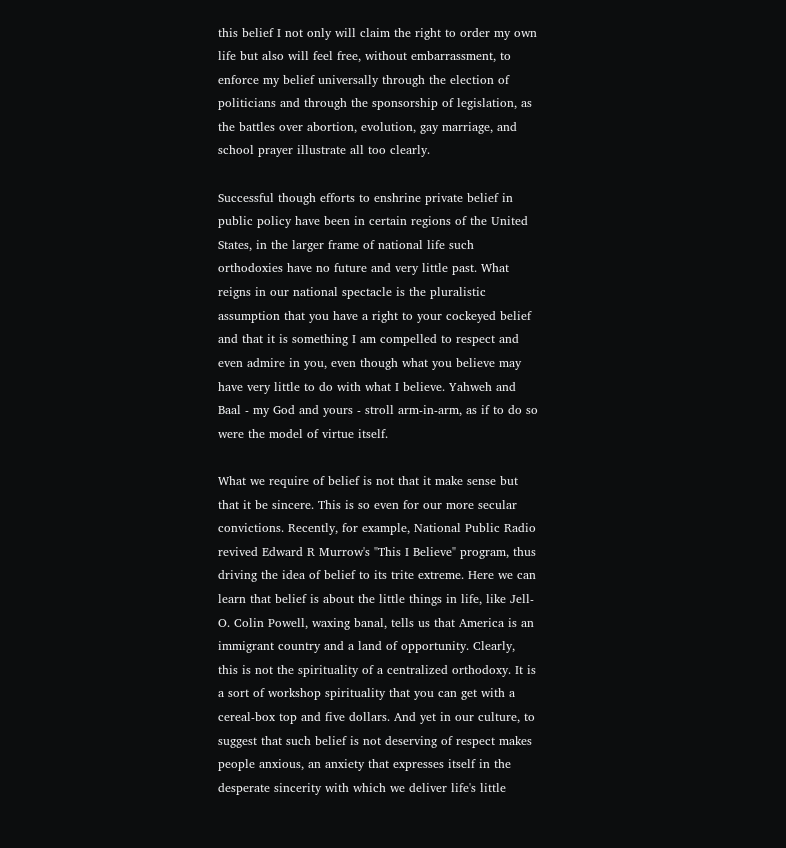this belief I not only will claim the right to order my own life but also will feel free, without embarrassment, to enforce my belief universally through the election of politicians and through the sponsorship of legislation, as the battles over abortion, evolution, gay marriage, and school prayer illustrate all too clearly.

Successful though efforts to enshrine private belief in public policy have been in certain regions of the United States, in the larger frame of national life such orthodoxies have no future and very little past. What reigns in our national spectacle is the pluralistic assumption that you have a right to your cockeyed belief and that it is something I am compelled to respect and even admire in you, even though what you believe may have very little to do with what I believe. Yahweh and Baal - my God and yours - stroll arm-in-arm, as if to do so were the model of virtue itself.

What we require of belief is not that it make sense but that it be sincere. This is so even for our more secular convictions. Recently, for example, National Public Radio revived Edward R Murrow's "This I Believe" program, thus driving the idea of belief to its trite extreme. Here we can learn that belief is about the little things in life, like Jell-O. Colin Powell, waxing banal, tells us that America is an immigrant country and a land of opportunity. Clearly, this is not the spirituality of a centralized orthodoxy. It is a sort of workshop spirituality that you can get with a cereal-box top and five dollars. And yet in our culture, to suggest that such belief is not deserving of respect makes people anxious, an anxiety that expresses itself in the desperate sincerity with which we deliver life's little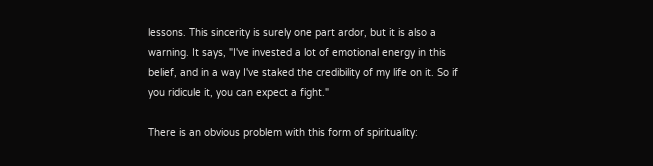lessons. This sincerity is surely one part ardor, but it is also a warning. It says, "I've invested a lot of emotional energy in this belief, and in a way I've staked the credibility of my life on it. So if you ridicule it, you can expect a fight."

There is an obvious problem with this form of spirituality: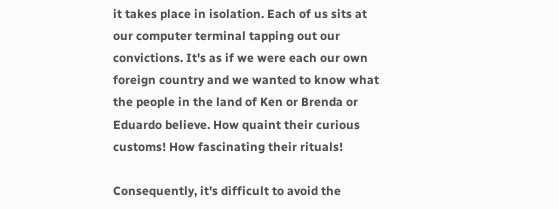it takes place in isolation. Each of us sits at our computer terminal tapping out our convictions. It's as if we were each our own foreign country and we wanted to know what the people in the land of Ken or Brenda or Eduardo believe. How quaint their curious customs! How fascinating their rituals!

Consequently, it's difficult to avoid the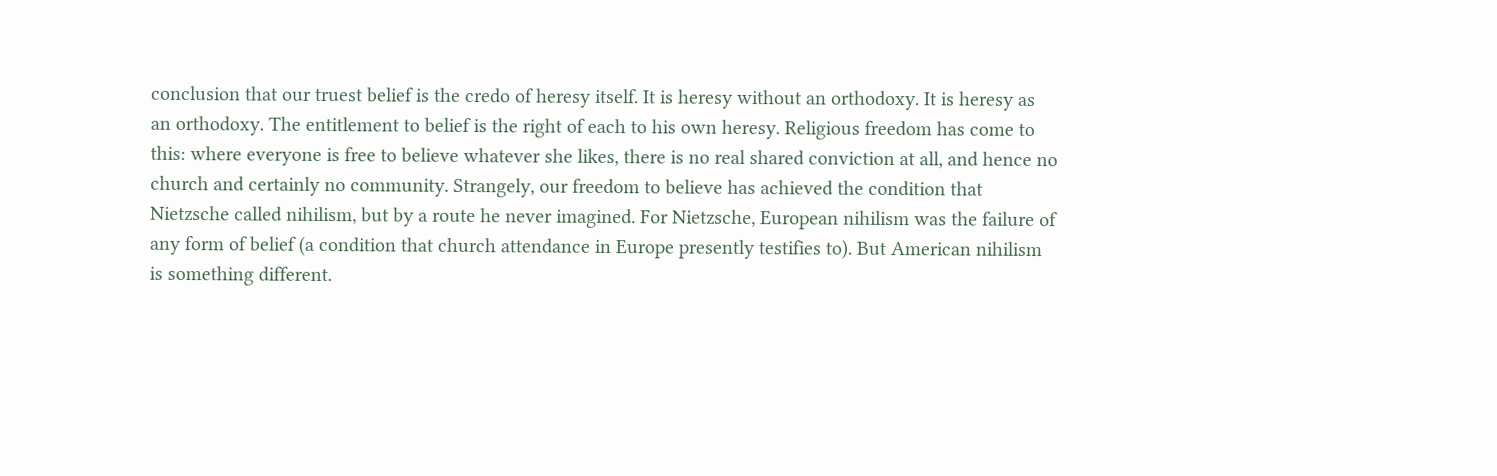conclusion that our truest belief is the credo of heresy itself. It is heresy without an orthodoxy. It is heresy as an orthodoxy. The entitlement to belief is the right of each to his own heresy. Religious freedom has come to this: where everyone is free to believe whatever she likes, there is no real shared conviction at all, and hence no church and certainly no community. Strangely, our freedom to believe has achieved the condition that Nietzsche called nihilism, but by a route he never imagined. For Nietzsche, European nihilism was the failure of any form of belief (a condition that church attendance in Europe presently testifies to). But American nihilism is something different.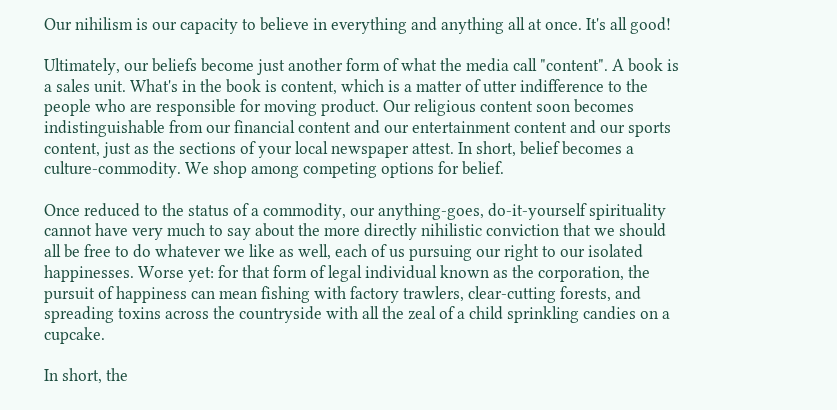Our nihilism is our capacity to believe in everything and anything all at once. It's all good!

Ultimately, our beliefs become just another form of what the media call "content". A book is a sales unit. What's in the book is content, which is a matter of utter indifference to the people who are responsible for moving product. Our religious content soon becomes indistinguishable from our financial content and our entertainment content and our sports content, just as the sections of your local newspaper attest. In short, belief becomes a culture-commodity. We shop among competing options for belief.

Once reduced to the status of a commodity, our anything-goes, do-it-yourself spirituality cannot have very much to say about the more directly nihilistic conviction that we should all be free to do whatever we like as well, each of us pursuing our right to our isolated happinesses. Worse yet: for that form of legal individual known as the corporation, the pursuit of happiness can mean fishing with factory trawlers, clear-cutting forests, and spreading toxins across the countryside with all the zeal of a child sprinkling candies on a cupcake.

In short, the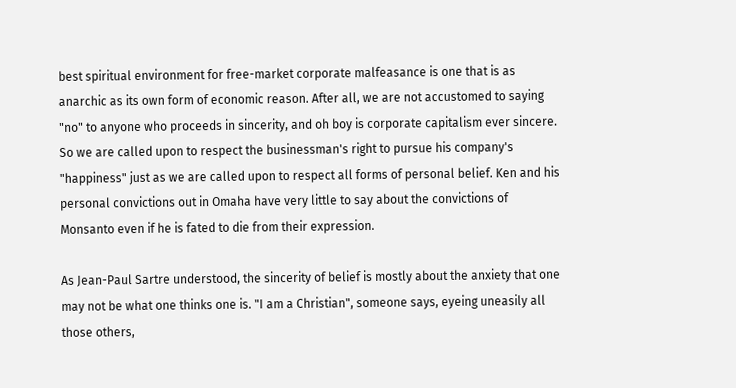best spiritual environment for free-market corporate malfeasance is one that is as anarchic as its own form of economic reason. After all, we are not accustomed to saying "no" to anyone who proceeds in sincerity, and oh boy is corporate capitalism ever sincere. So we are called upon to respect the businessman's right to pursue his company's "happiness" just as we are called upon to respect all forms of personal belief. Ken and his personal convictions out in Omaha have very little to say about the convictions of Monsanto even if he is fated to die from their expression.

As Jean-Paul Sartre understood, the sincerity of belief is mostly about the anxiety that one may not be what one thinks one is. "I am a Christian", someone says, eyeing uneasily all those others,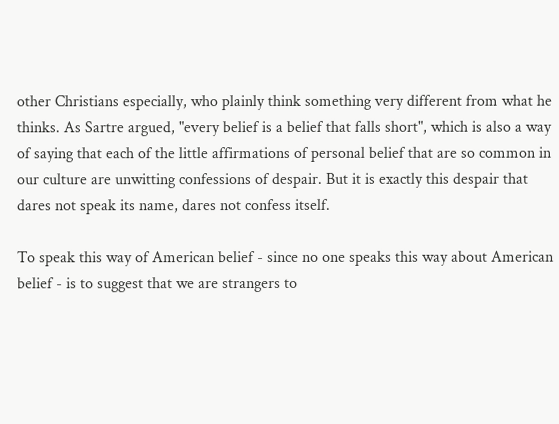other Christians especially, who plainly think something very different from what he thinks. As Sartre argued, "every belief is a belief that falls short", which is also a way of saying that each of the little affirmations of personal belief that are so common in our culture are unwitting confessions of despair. But it is exactly this despair that dares not speak its name, dares not confess itself.

To speak this way of American belief - since no one speaks this way about American belief - is to suggest that we are strangers to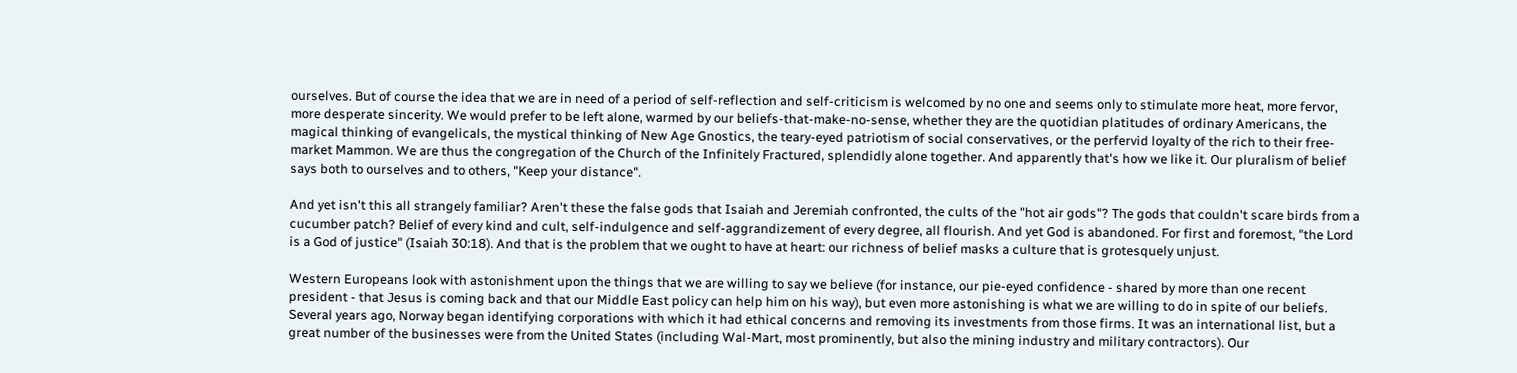ourselves. But of course the idea that we are in need of a period of self-reflection and self-criticism is welcomed by no one and seems only to stimulate more heat, more fervor, more desperate sincerity. We would prefer to be left alone, warmed by our beliefs-that-make-no-sense, whether they are the quotidian platitudes of ordinary Americans, the magical thinking of evangelicals, the mystical thinking of New Age Gnostics, the teary-eyed patriotism of social conservatives, or the perfervid loyalty of the rich to their free-market Mammon. We are thus the congregation of the Church of the Infinitely Fractured, splendidly alone together. And apparently that's how we like it. Our pluralism of belief says both to ourselves and to others, "Keep your distance".

And yet isn't this all strangely familiar? Aren't these the false gods that Isaiah and Jeremiah confronted, the cults of the "hot air gods"? The gods that couldn't scare birds from a cucumber patch? Belief of every kind and cult, self-indulgence and self-aggrandizement of every degree, all flourish. And yet God is abandoned. For first and foremost, "the Lord is a God of justice" (Isaiah 30:18). And that is the problem that we ought to have at heart: our richness of belief masks a culture that is grotesquely unjust.

Western Europeans look with astonishment upon the things that we are willing to say we believe (for instance, our pie-eyed confidence - shared by more than one recent president - that Jesus is coming back and that our Middle East policy can help him on his way), but even more astonishing is what we are willing to do in spite of our beliefs. Several years ago, Norway began identifying corporations with which it had ethical concerns and removing its investments from those firms. It was an international list, but a great number of the businesses were from the United States (including Wal-Mart, most prominently, but also the mining industry and military contractors). Our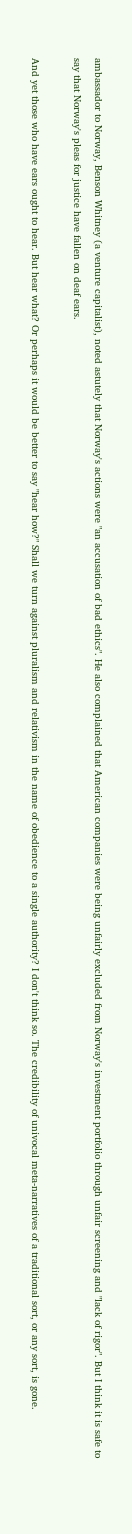ambassador to Norway, Benson Whitney (a venture capitalist), noted astutely that Norway's actions were "an accusation of bad ethics". He also complained that American companies were being unfairly excluded from Norway's investment portfolio through unfair screening and "lack of rigor". But I think it is safe to say that Norway's pleas for justice have fallen on deaf ears.

And yet those who have ears ought to hear. But hear what? Or perhaps it would be better to say "hear how?" Shall we turn against pluralism and relativism in the name of obedience to a single authority? I don't think so. The credibility of univocal meta-narratives of a traditional sort, or any sort, is gone.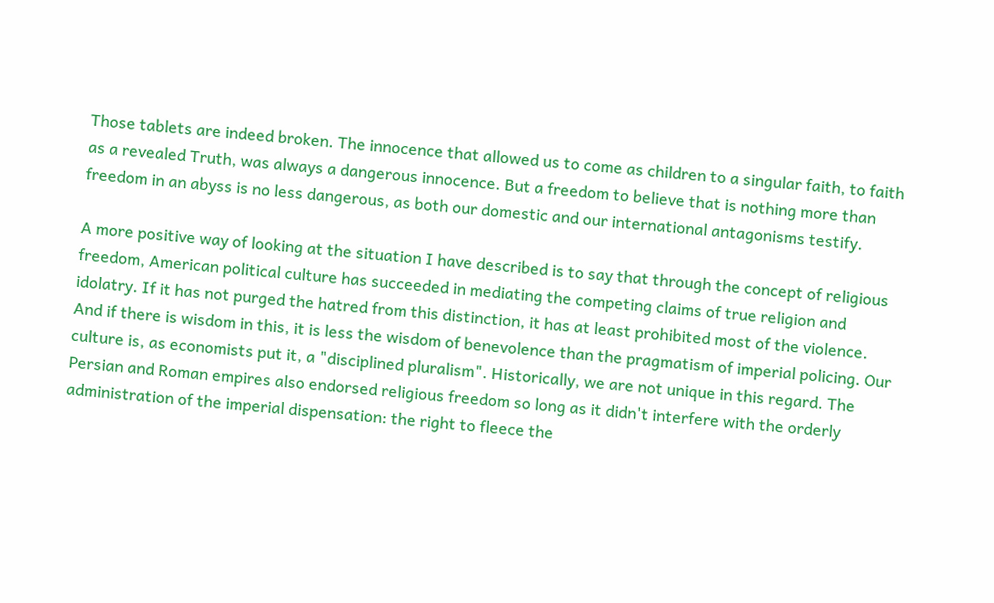Those tablets are indeed broken. The innocence that allowed us to come as children to a singular faith, to faith as a revealed Truth, was always a dangerous innocence. But a freedom to believe that is nothing more than freedom in an abyss is no less dangerous, as both our domestic and our international antagonisms testify.

A more positive way of looking at the situation I have described is to say that through the concept of religious freedom, American political culture has succeeded in mediating the competing claims of true religion and idolatry. If it has not purged the hatred from this distinction, it has at least prohibited most of the violence. And if there is wisdom in this, it is less the wisdom of benevolence than the pragmatism of imperial policing. Our culture is, as economists put it, a "disciplined pluralism". Historically, we are not unique in this regard. The Persian and Roman empires also endorsed religious freedom so long as it didn't interfere with the orderly administration of the imperial dispensation: the right to fleece the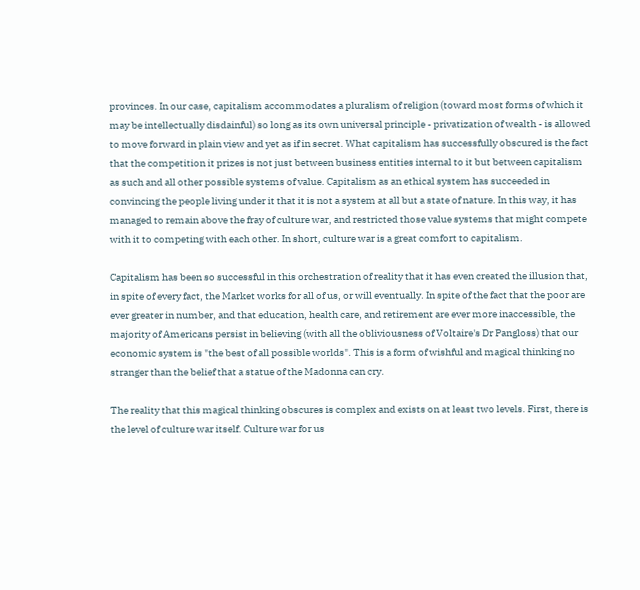provinces. In our case, capitalism accommodates a pluralism of religion (toward most forms of which it may be intellectually disdainful) so long as its own universal principle - privatization of wealth - is allowed to move forward in plain view and yet as if in secret. What capitalism has successfully obscured is the fact that the competition it prizes is not just between business entities internal to it but between capitalism as such and all other possible systems of value. Capitalism as an ethical system has succeeded in convincing the people living under it that it is not a system at all but a state of nature. In this way, it has managed to remain above the fray of culture war, and restricted those value systems that might compete with it to competing with each other. In short, culture war is a great comfort to capitalism.

Capitalism has been so successful in this orchestration of reality that it has even created the illusion that, in spite of every fact, the Market works for all of us, or will eventually. In spite of the fact that the poor are ever greater in number, and that education, health care, and retirement are ever more inaccessible, the majority of Americans persist in believing (with all the obliviousness of Voltaire's Dr Pangloss) that our economic system is "the best of all possible worlds". This is a form of wishful and magical thinking no stranger than the belief that a statue of the Madonna can cry.

The reality that this magical thinking obscures is complex and exists on at least two levels. First, there is the level of culture war itself. Culture war for us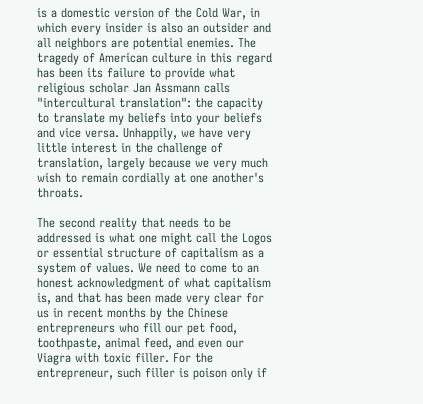is a domestic version of the Cold War, in which every insider is also an outsider and all neighbors are potential enemies. The tragedy of American culture in this regard has been its failure to provide what religious scholar Jan Assmann calls "intercultural translation": the capacity to translate my beliefs into your beliefs and vice versa. Unhappily, we have very little interest in the challenge of translation, largely because we very much wish to remain cordially at one another's throats.

The second reality that needs to be addressed is what one might call the Logos or essential structure of capitalism as a system of values. We need to come to an honest acknowledgment of what capitalism is, and that has been made very clear for us in recent months by the Chinese entrepreneurs who fill our pet food, toothpaste, animal feed, and even our Viagra with toxic filler. For the entrepreneur, such filler is poison only if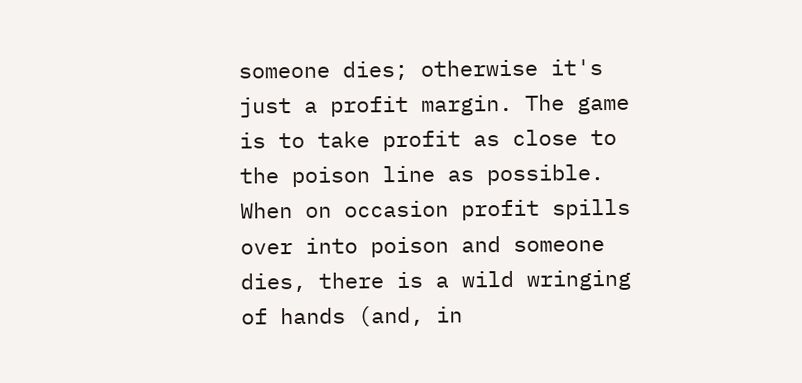someone dies; otherwise it's just a profit margin. The game is to take profit as close to the poison line as possible. When on occasion profit spills over into poison and someone dies, there is a wild wringing of hands (and, in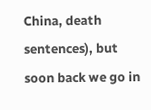China, death sentences), but soon back we go in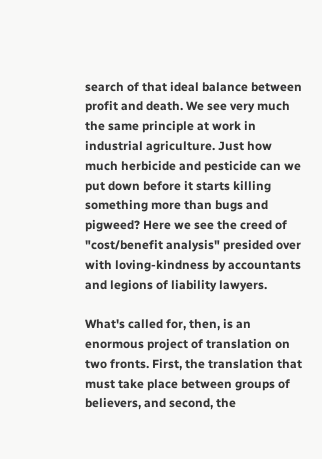search of that ideal balance between profit and death. We see very much the same principle at work in industrial agriculture. Just how much herbicide and pesticide can we put down before it starts killing something more than bugs and pigweed? Here we see the creed of "cost/benefit analysis" presided over with loving-kindness by accountants and legions of liability lawyers.

What's called for, then, is an enormous project of translation on two fronts. First, the translation that must take place between groups of believers, and second, the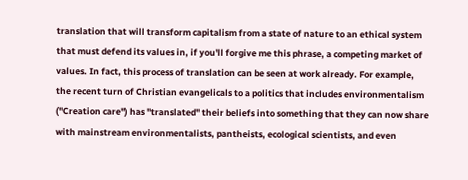translation that will transform capitalism from a state of nature to an ethical system that must defend its values in, if you'll forgive me this phrase, a competing market of values. In fact, this process of translation can be seen at work already. For example, the recent turn of Christian evangelicals to a politics that includes environmentalism ("Creation care") has "translated" their beliefs into something that they can now share with mainstream environmentalists, pantheists, ecological scientists, and even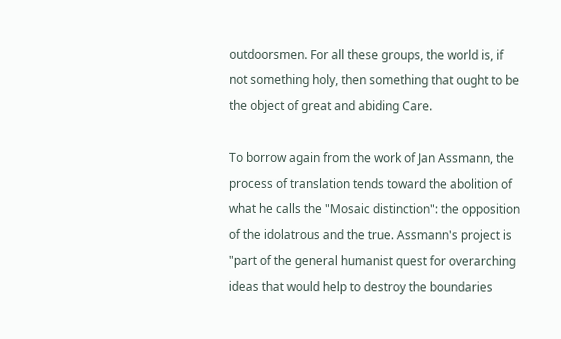outdoorsmen. For all these groups, the world is, if not something holy, then something that ought to be the object of great and abiding Care.

To borrow again from the work of Jan Assmann, the process of translation tends toward the abolition of what he calls the "Mosaic distinction": the opposition of the idolatrous and the true. Assmann's project is "part of the general humanist quest for overarching ideas that would help to destroy the boundaries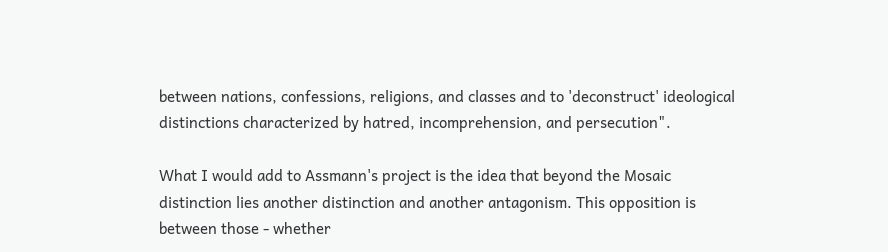between nations, confessions, religions, and classes and to 'deconstruct' ideological distinctions characterized by hatred, incomprehension, and persecution".

What I would add to Assmann's project is the idea that beyond the Mosaic distinction lies another distinction and another antagonism. This opposition is between those - whether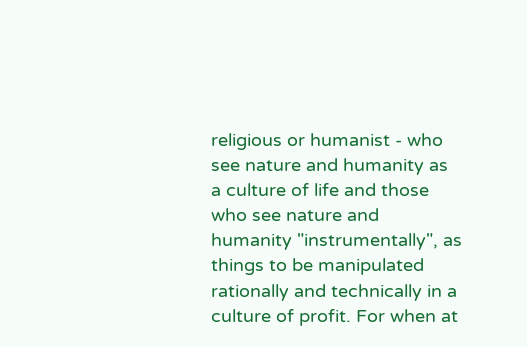religious or humanist - who see nature and humanity as a culture of life and those who see nature and humanity "instrumentally", as things to be manipulated rationally and technically in a culture of profit. For when at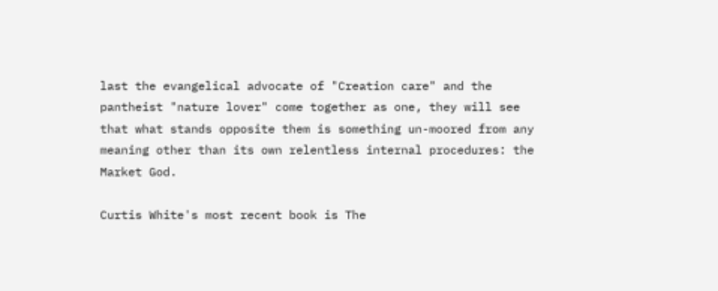last the evangelical advocate of "Creation care" and the pantheist "nature lover" come together as one, they will see that what stands opposite them is something un-moored from any meaning other than its own relentless internal procedures: the Market God.

Curtis White's most recent book is The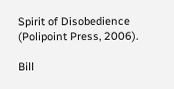Spirit of Disobedience (Polipoint Press, 2006).

Bill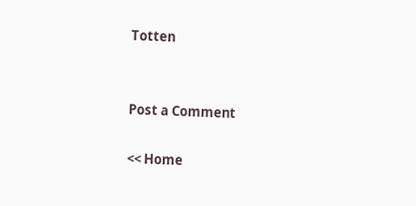Totten


Post a Comment

<< Home